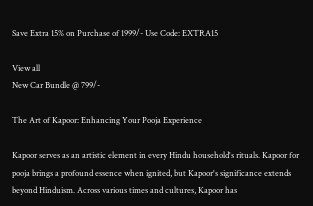Save Extra 15% on Purchase of 1999/- Use Code: EXTRA15

View all
New Car Bundle @ 799/-

The Art of Kapoor: Enhancing Your Pooja Experience

Kapoor serves as an artistic element in every Hindu household's rituals. Kapoor for pooja brings a profound essence when ignited, but Kapoor's significance extends beyond Hinduism. Across various times and cultures, Kapoor has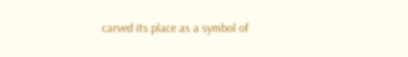carved its place as a symbol of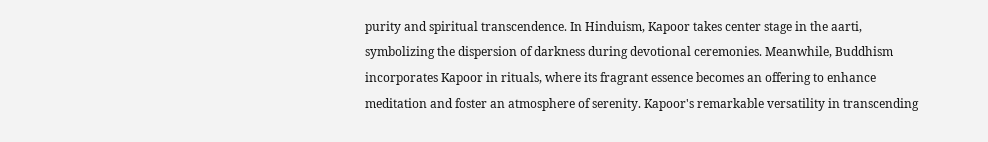purity and spiritual transcendence. In Hinduism, Kapoor takes center stage in the aarti, symbolizing the dispersion of darkness during devotional ceremonies. Meanwhile, Buddhism incorporates Kapoor in rituals, where its fragrant essence becomes an offering to enhance meditation and foster an atmosphere of serenity. Kapoor's remarkable versatility in transcending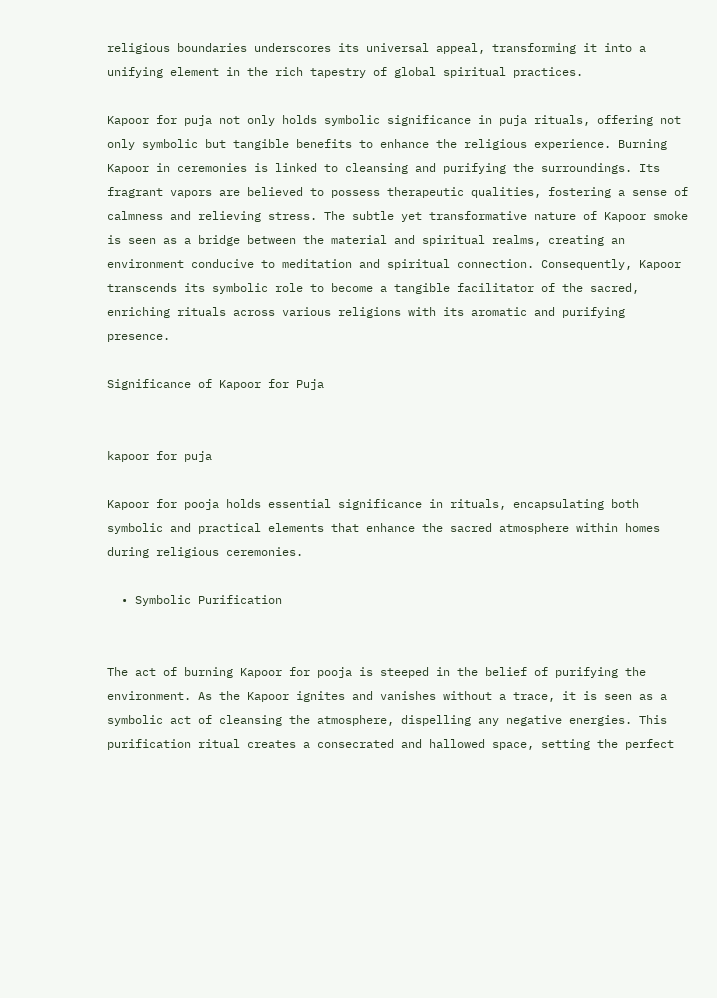religious boundaries underscores its universal appeal, transforming it into a unifying element in the rich tapestry of global spiritual practices.

Kapoor for puja not only holds symbolic significance in puja rituals, offering not only symbolic but tangible benefits to enhance the religious experience. Burning Kapoor in ceremonies is linked to cleansing and purifying the surroundings. Its fragrant vapors are believed to possess therapeutic qualities, fostering a sense of calmness and relieving stress. The subtle yet transformative nature of Kapoor smoke is seen as a bridge between the material and spiritual realms, creating an environment conducive to meditation and spiritual connection. Consequently, Kapoor transcends its symbolic role to become a tangible facilitator of the sacred, enriching rituals across various religions with its aromatic and purifying presence.

Significance of Kapoor for Puja


kapoor for puja

Kapoor for pooja holds essential significance in rituals, encapsulating both symbolic and practical elements that enhance the sacred atmosphere within homes during religious ceremonies.

  • Symbolic Purification


The act of burning Kapoor for pooja is steeped in the belief of purifying the environment. As the Kapoor ignites and vanishes without a trace, it is seen as a symbolic act of cleansing the atmosphere, dispelling any negative energies. This purification ritual creates a consecrated and hallowed space, setting the perfect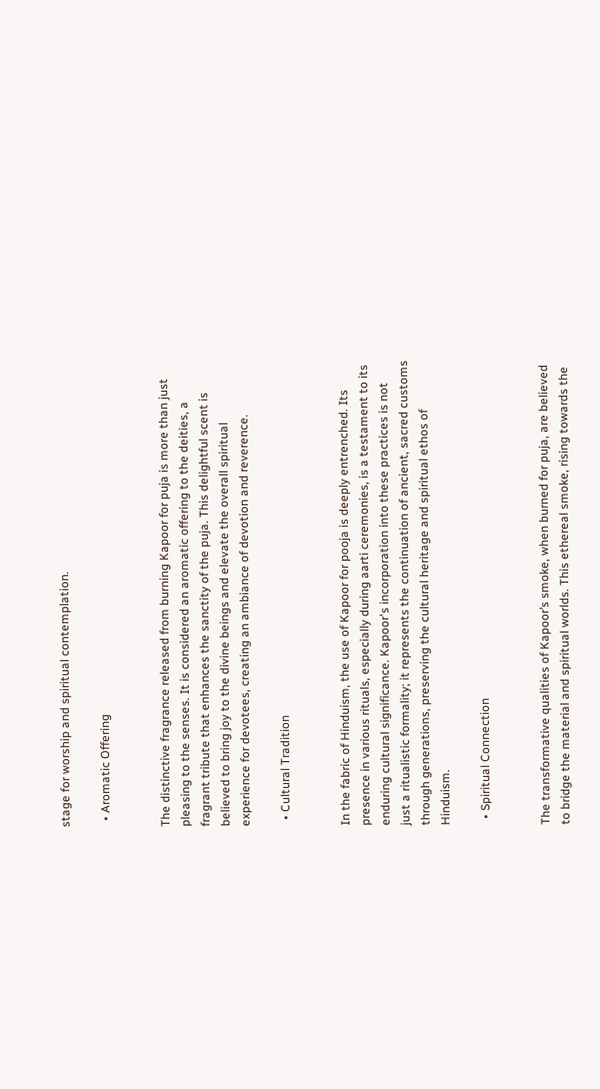stage for worship and spiritual contemplation.

  • Aromatic Offering


The distinctive fragrance released from burning Kapoor for puja is more than just pleasing to the senses. It is considered an aromatic offering to the deities, a fragrant tribute that enhances the sanctity of the puja. This delightful scent is believed to bring joy to the divine beings and elevate the overall spiritual experience for devotees, creating an ambiance of devotion and reverence.

  • Cultural Tradition


In the fabric of Hinduism, the use of Kapoor for pooja is deeply entrenched. Its presence in various rituals, especially during aarti ceremonies, is a testament to its enduring cultural significance. Kapoor's incorporation into these practices is not just a ritualistic formality; it represents the continuation of ancient, sacred customs through generations, preserving the cultural heritage and spiritual ethos of Hinduism.

  • Spiritual Connection


The transformative qualities of Kapoor’s smoke, when burned for puja, are believed to bridge the material and spiritual worlds. This ethereal smoke, rising towards the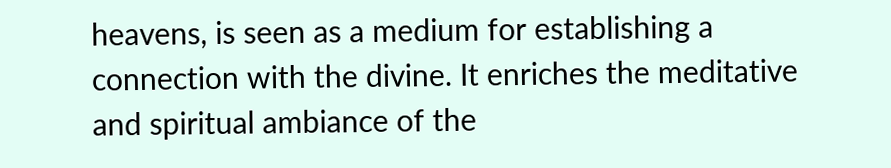heavens, is seen as a medium for establishing a connection with the divine. It enriches the meditative and spiritual ambiance of the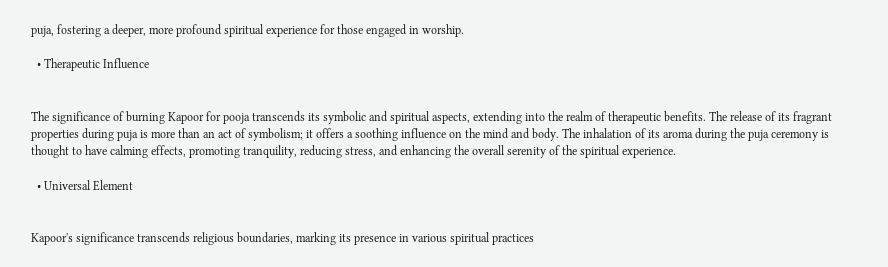puja, fostering a deeper, more profound spiritual experience for those engaged in worship.

  • Therapeutic Influence


The significance of burning Kapoor for pooja transcends its symbolic and spiritual aspects, extending into the realm of therapeutic benefits. The release of its fragrant properties during puja is more than an act of symbolism; it offers a soothing influence on the mind and body. The inhalation of its aroma during the puja ceremony is thought to have calming effects, promoting tranquility, reducing stress, and enhancing the overall serenity of the spiritual experience.

  • Universal Element


Kapoor's significance transcends religious boundaries, marking its presence in various spiritual practices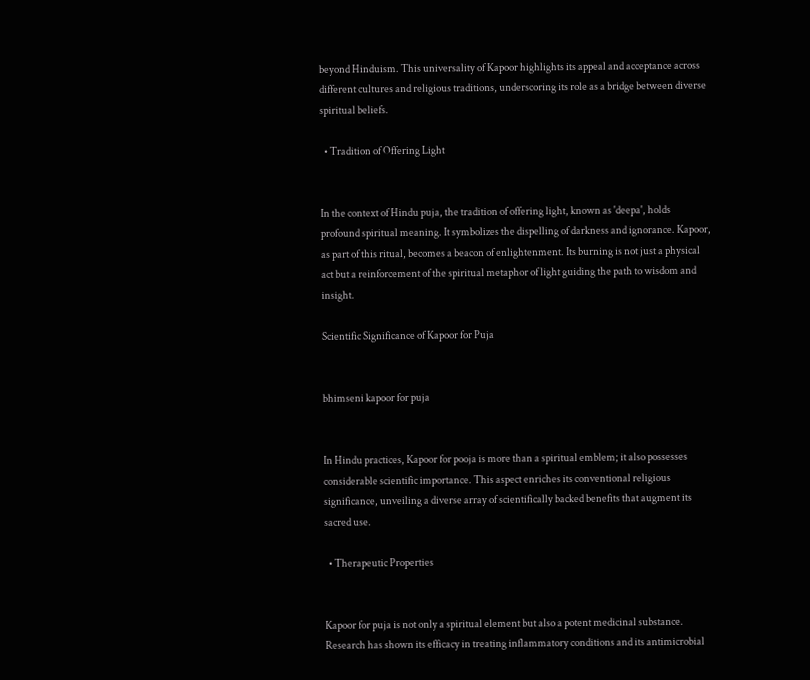beyond Hinduism. This universality of Kapoor highlights its appeal and acceptance across different cultures and religious traditions, underscoring its role as a bridge between diverse spiritual beliefs.

  • Tradition of Offering Light


In the context of Hindu puja, the tradition of offering light, known as 'deepa', holds profound spiritual meaning. It symbolizes the dispelling of darkness and ignorance. Kapoor, as part of this ritual, becomes a beacon of enlightenment. Its burning is not just a physical act but a reinforcement of the spiritual metaphor of light guiding the path to wisdom and insight.

Scientific Significance of Kapoor for Puja


bhimseni kapoor for puja


In Hindu practices, Kapoor for pooja is more than a spiritual emblem; it also possesses considerable scientific importance. This aspect enriches its conventional religious significance, unveiling a diverse array of scientifically backed benefits that augment its sacred use.

  • Therapeutic Properties


Kapoor for puja is not only a spiritual element but also a potent medicinal substance. Research has shown its efficacy in treating inflammatory conditions and its antimicrobial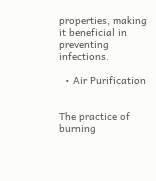properties, making it beneficial in preventing infections.

  • Air Purification


The practice of burning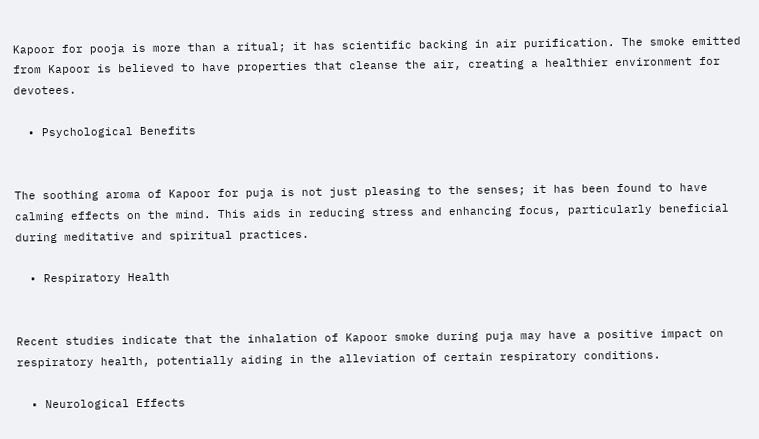Kapoor for pooja is more than a ritual; it has scientific backing in air purification. The smoke emitted from Kapoor is believed to have properties that cleanse the air, creating a healthier environment for devotees.

  • Psychological Benefits


The soothing aroma of Kapoor for puja is not just pleasing to the senses; it has been found to have calming effects on the mind. This aids in reducing stress and enhancing focus, particularly beneficial during meditative and spiritual practices.

  • Respiratory Health


Recent studies indicate that the inhalation of Kapoor smoke during puja may have a positive impact on respiratory health, potentially aiding in the alleviation of certain respiratory conditions.

  • Neurological Effects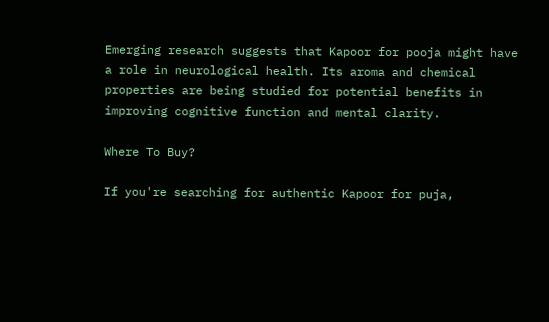Emerging research suggests that Kapoor for pooja might have a role in neurological health. Its aroma and chemical properties are being studied for potential benefits in improving cognitive function and mental clarity.

Where To Buy?

If you're searching for authentic Kapoor for puja,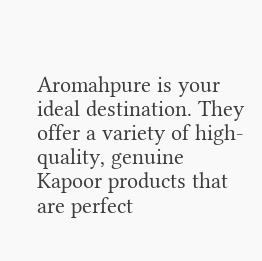Aromahpure is your ideal destination. They offer a variety of high-quality, genuine Kapoor products that are perfect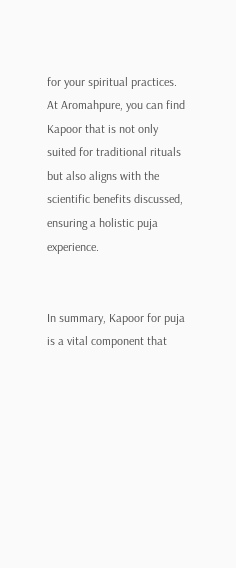for your spiritual practices. At Aromahpure, you can find Kapoor that is not only suited for traditional rituals but also aligns with the scientific benefits discussed, ensuring a holistic puja experience.


In summary, Kapoor for puja is a vital component that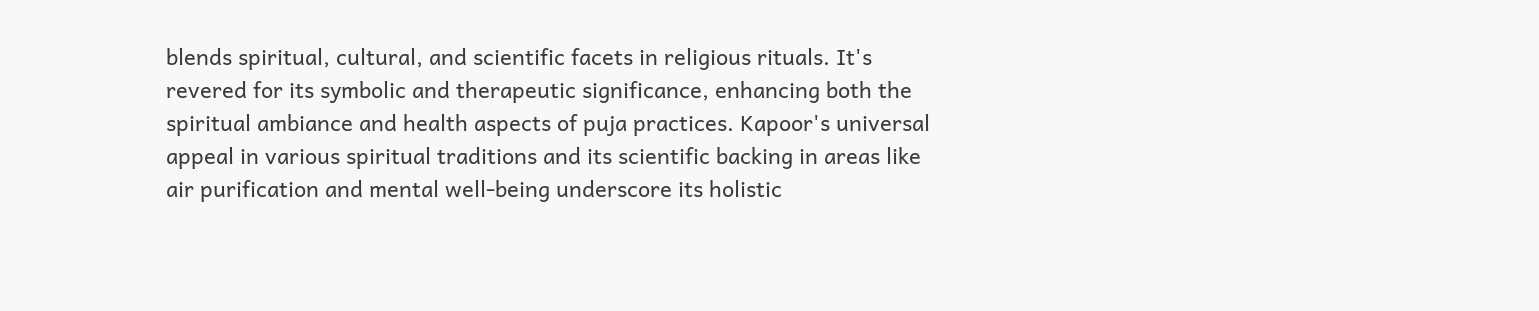blends spiritual, cultural, and scientific facets in religious rituals. It's revered for its symbolic and therapeutic significance, enhancing both the spiritual ambiance and health aspects of puja practices. Kapoor's universal appeal in various spiritual traditions and its scientific backing in areas like air purification and mental well-being underscore its holistic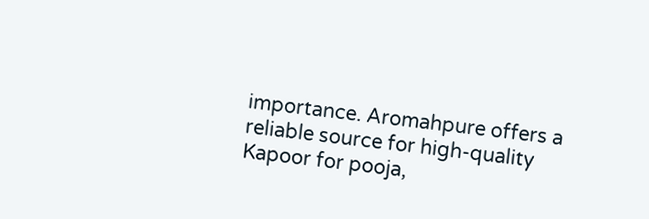importance. Aromahpure offers a reliable source for high-quality Kapoor for pooja,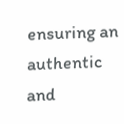ensuring an authentic and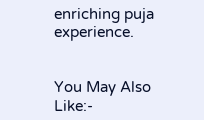enriching puja experience.


You May Also Like:-